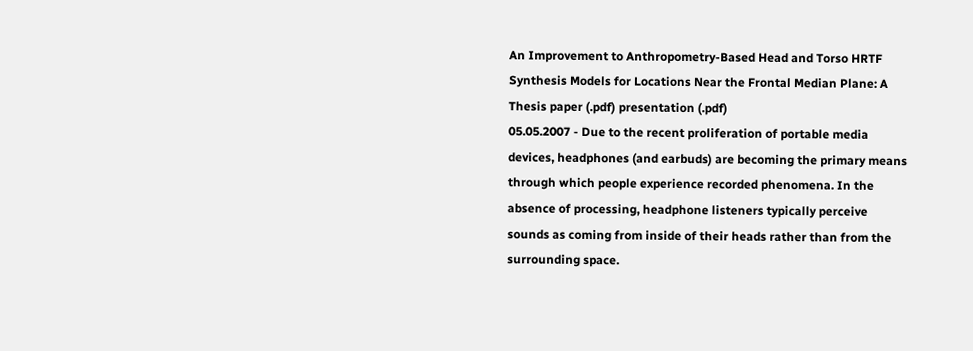An Improvement to Anthropometry-Based Head and Torso HRTF Synthesis Models for Locations Near the Frontal Median Plane: A Thesis paper (.pdf) presentation (.pdf)
05.05.2007 - Due to the recent proliferation of portable media devices, headphones (and earbuds) are becoming the primary means through which people experience recorded phenomena. In the absence of processing, headphone listeners typically perceive sounds as coming from inside of their heads rather than from the surrounding space.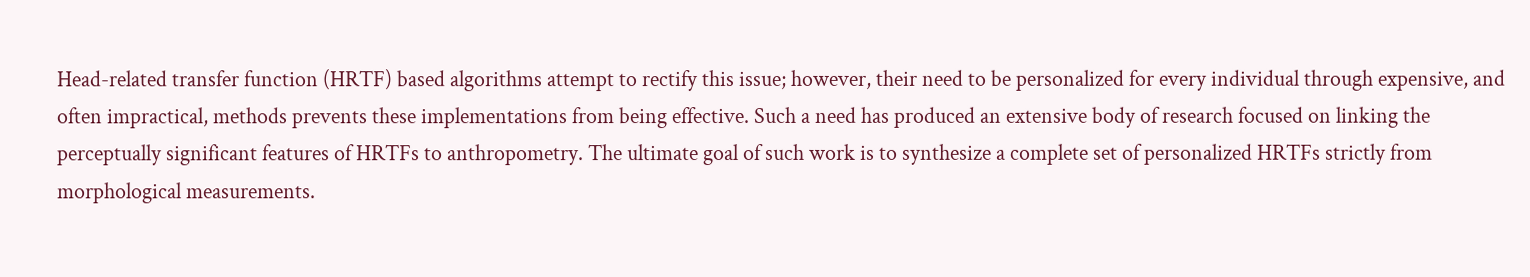Head-related transfer function (HRTF) based algorithms attempt to rectify this issue; however, their need to be personalized for every individual through expensive, and often impractical, methods prevents these implementations from being effective. Such a need has produced an extensive body of research focused on linking the perceptually significant features of HRTFs to anthropometry. The ultimate goal of such work is to synthesize a complete set of personalized HRTFs strictly from morphological measurements.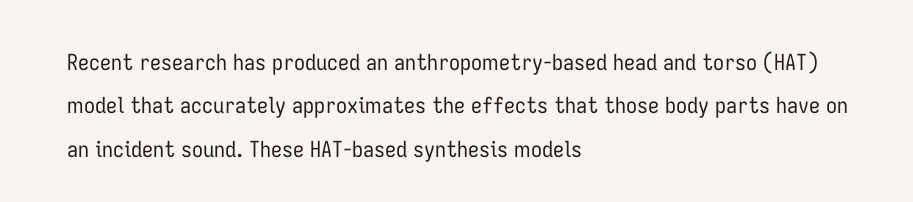Recent research has produced an anthropometry-based head and torso (HAT) model that accurately approximates the effects that those body parts have on an incident sound. These HAT-based synthesis models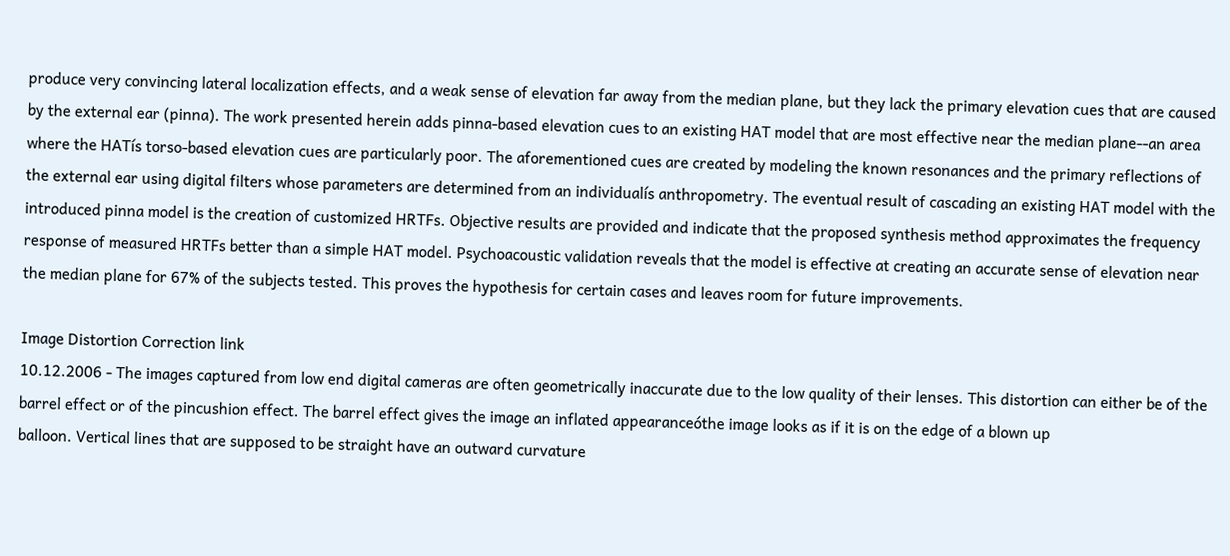produce very convincing lateral localization effects, and a weak sense of elevation far away from the median plane, but they lack the primary elevation cues that are caused by the external ear (pinna). The work presented herein adds pinna-based elevation cues to an existing HAT model that are most effective near the median plane--an area where the HATís torso-based elevation cues are particularly poor. The aforementioned cues are created by modeling the known resonances and the primary reflections of the external ear using digital filters whose parameters are determined from an individualís anthropometry. The eventual result of cascading an existing HAT model with the introduced pinna model is the creation of customized HRTFs. Objective results are provided and indicate that the proposed synthesis method approximates the frequency response of measured HRTFs better than a simple HAT model. Psychoacoustic validation reveals that the model is effective at creating an accurate sense of elevation near the median plane for 67% of the subjects tested. This proves the hypothesis for certain cases and leaves room for future improvements.

Image Distortion Correction link
10.12.2006 - The images captured from low end digital cameras are often geometrically inaccurate due to the low quality of their lenses. This distortion can either be of the barrel effect or of the pincushion effect. The barrel effect gives the image an inflated appearanceóthe image looks as if it is on the edge of a blown up
balloon. Vertical lines that are supposed to be straight have an outward curvature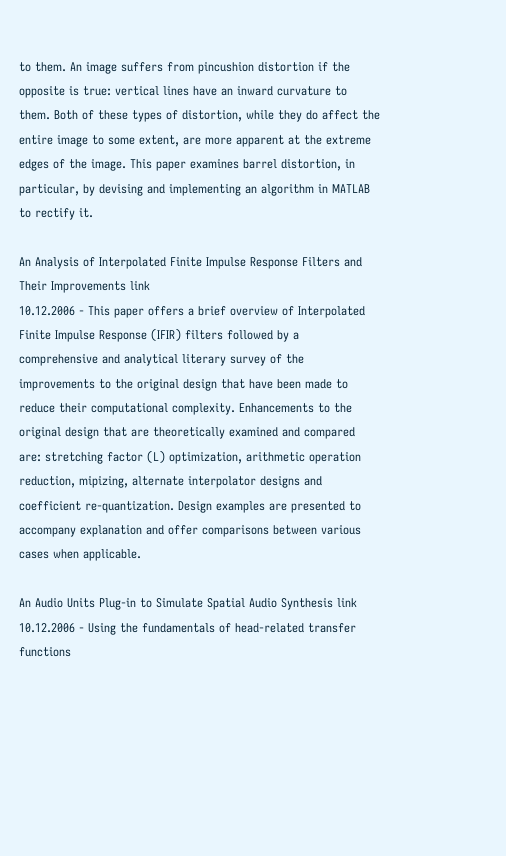to them. An image suffers from pincushion distortion if the opposite is true: vertical lines have an inward curvature to them. Both of these types of distortion, while they do affect the entire image to some extent, are more apparent at the extreme edges of the image. This paper examines barrel distortion, in particular, by devising and implementing an algorithm in MATLAB to rectify it.

An Analysis of Interpolated Finite Impulse Response Filters and Their Improvements link
10.12.2006 - This paper offers a brief overview of Interpolated Finite Impulse Response (IFIR) filters followed by a comprehensive and analytical literary survey of the improvements to the original design that have been made to reduce their computational complexity. Enhancements to the original design that are theoretically examined and compared are: stretching factor (L) optimization, arithmetic operation reduction, mipizing, alternate interpolator designs and coefficient re-quantization. Design examples are presented to accompany explanation and offer comparisons between various cases when applicable.

An Audio Units Plug-in to Simulate Spatial Audio Synthesis link
10.12.2006 - Using the fundamentals of head-related transfer functions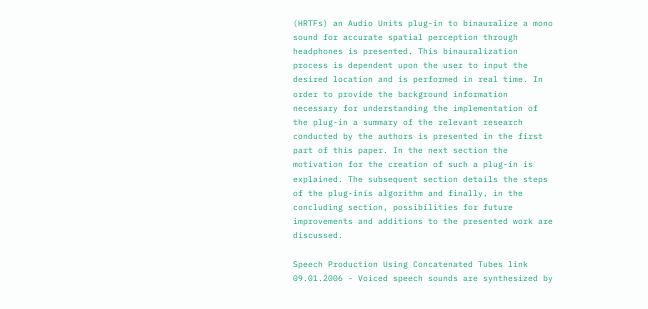(HRTFs) an Audio Units plug-in to binauralize a mono sound for accurate spatial perception through headphones is presented. This binauralization process is dependent upon the user to input the desired location and is performed in real time. In order to provide the background information necessary for understanding the implementation of the plug-in a summary of the relevant research conducted by the authors is presented in the first part of this paper. In the next section the motivation for the creation of such a plug-in is explained. The subsequent section details the steps of the plug-inís algorithm and finally, in the concluding section, possibilities for future improvements and additions to the presented work are discussed.

Speech Production Using Concatenated Tubes link
09.01.2006 - Voiced speech sounds are synthesized by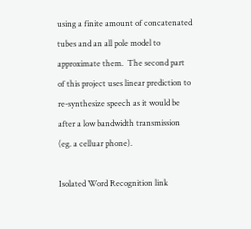using a finite amount of concatenated tubes and an all pole model to approximate them.  The second part of this project uses linear prediction to re-synthesize speech as it would be after a low bandwidth transmission (eg. a celluar phone).

Isolated Word Recognition link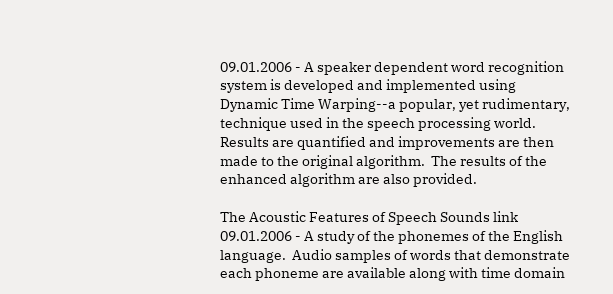09.01.2006 - A speaker dependent word recognition system is developed and implemented using Dynamic Time Warping--a popular, yet rudimentary, technique used in the speech processing world.  Results are quantified and improvements are then made to the original algorithm.  The results of the enhanced algorithm are also provided.

The Acoustic Features of Speech Sounds link
09.01.2006 - A study of the phonemes of the English language.  Audio samples of words that demonstrate each phoneme are available along with time domain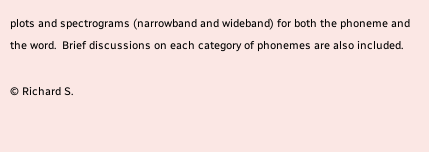plots and spectrograms (narrowband and wideband) for both the phoneme and the word.  Brief discussions on each category of phonemes are also included.

© Richard S.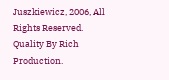Juszkiewicz, 2006, All Rights Reserved.
Quality By Rich Production.